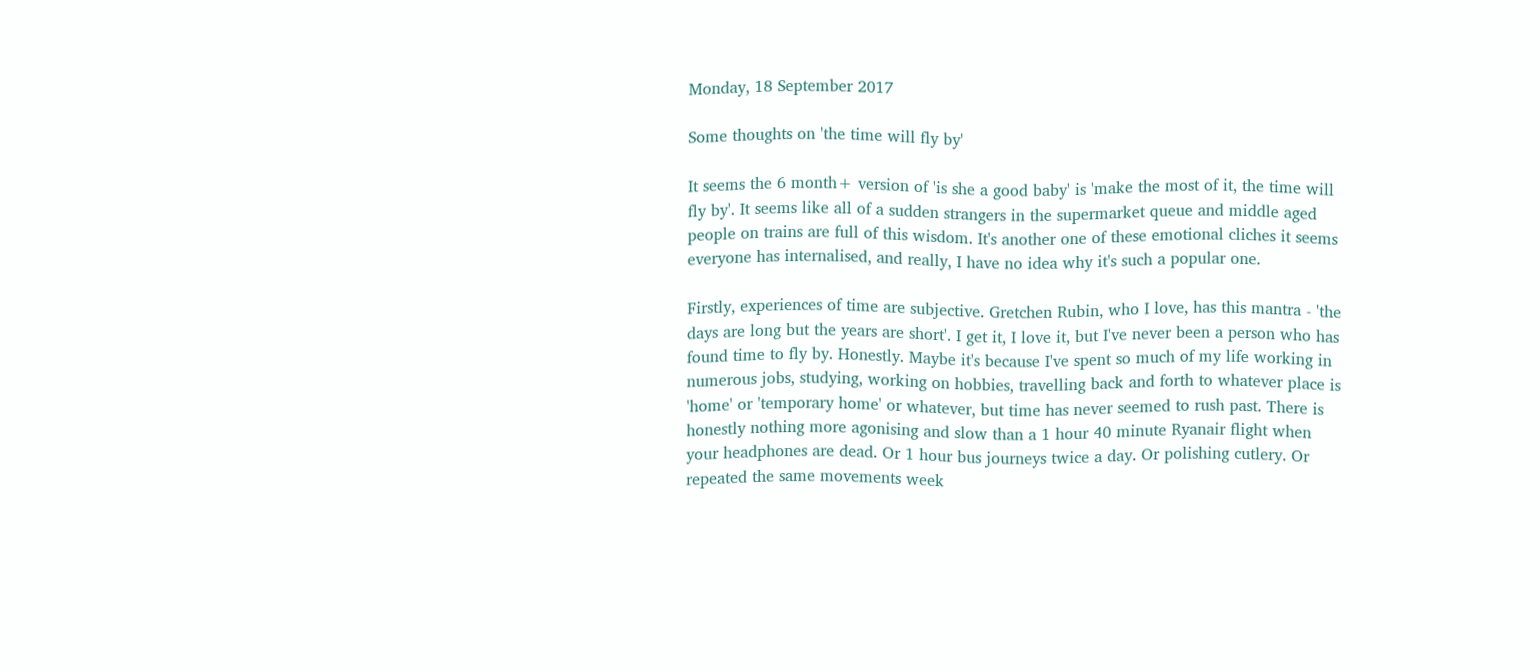Monday, 18 September 2017

Some thoughts on 'the time will fly by'

It seems the 6 month+ version of 'is she a good baby' is 'make the most of it, the time will fly by'. It seems like all of a sudden strangers in the supermarket queue and middle aged people on trains are full of this wisdom. It's another one of these emotional cliches it seems everyone has internalised, and really, I have no idea why it's such a popular one.

Firstly, experiences of time are subjective. Gretchen Rubin, who I love, has this mantra - 'the days are long but the years are short'. I get it, I love it, but I've never been a person who has found time to fly by. Honestly. Maybe it's because I've spent so much of my life working in numerous jobs, studying, working on hobbies, travelling back and forth to whatever place is 'home' or 'temporary home' or whatever, but time has never seemed to rush past. There is honestly nothing more agonising and slow than a 1 hour 40 minute Ryanair flight when your headphones are dead. Or 1 hour bus journeys twice a day. Or polishing cutlery. Or repeated the same movements week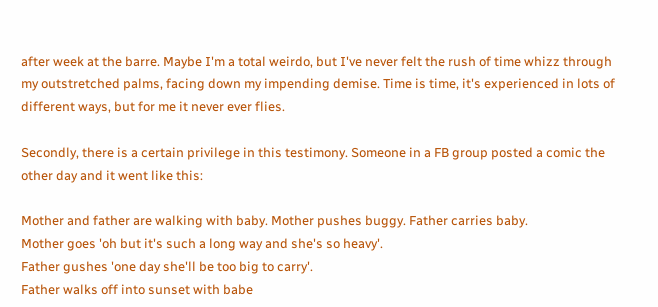after week at the barre. Maybe I'm a total weirdo, but I've never felt the rush of time whizz through my outstretched palms, facing down my impending demise. Time is time, it's experienced in lots of different ways, but for me it never ever flies.

Secondly, there is a certain privilege in this testimony. Someone in a FB group posted a comic the other day and it went like this:

Mother and father are walking with baby. Mother pushes buggy. Father carries baby.
Mother goes 'oh but it's such a long way and she's so heavy'.
Father gushes 'one day she'll be too big to carry'.
Father walks off into sunset with babe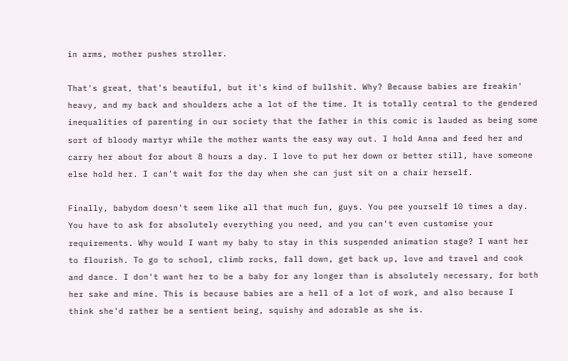in arms, mother pushes stroller.

That's great, that's beautiful, but it's kind of bullshit. Why? Because babies are freakin' heavy, and my back and shoulders ache a lot of the time. It is totally central to the gendered inequalities of parenting in our society that the father in this comic is lauded as being some sort of bloody martyr while the mother wants the easy way out. I hold Anna and feed her and carry her about for about 8 hours a day. I love to put her down or better still, have someone else hold her. I can't wait for the day when she can just sit on a chair herself.

Finally, babydom doesn't seem like all that much fun, guys. You pee yourself 10 times a day. You have to ask for absolutely everything you need, and you can't even customise your requirements. Why would I want my baby to stay in this suspended animation stage? I want her to flourish. To go to school, climb rocks, fall down, get back up, love and travel and cook and dance. I don't want her to be a baby for any longer than is absolutely necessary, for both her sake and mine. This is because babies are a hell of a lot of work, and also because I think she'd rather be a sentient being, squishy and adorable as she is.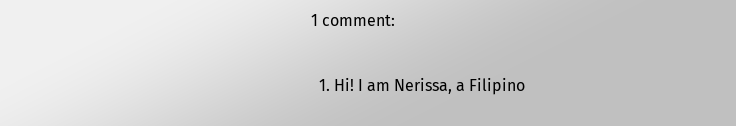1 comment:

  1. Hi! I am Nerissa, a Filipino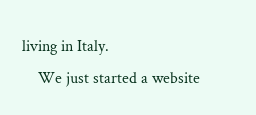living in Italy.
    We just started a website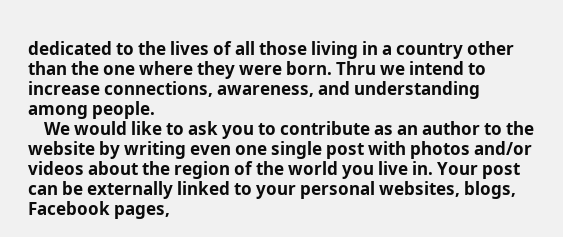dedicated to the lives of all those living in a country other than the one where they were born. Thru we intend to increase connections, awareness, and understanding among people.
    We would like to ask you to contribute as an author to the website by writing even one single post with photos and/or videos about the region of the world you live in. Your post can be externally linked to your personal websites, blogs, Facebook pages,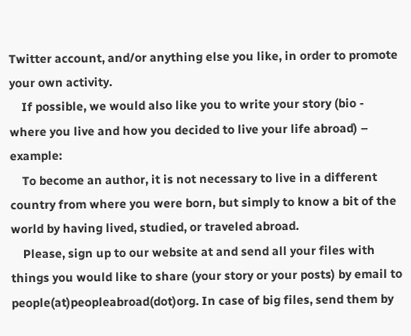Twitter account, and/or anything else you like, in order to promote your own activity.
    If possible, we would also like you to write your story (bio - where you live and how you decided to live your life abroad) – example:
    To become an author, it is not necessary to live in a different country from where you were born, but simply to know a bit of the world by having lived, studied, or traveled abroad.
    Please, sign up to our website at and send all your files with things you would like to share (your story or your posts) by email to people(at)peopleabroad(dot)org. In case of big files, send them by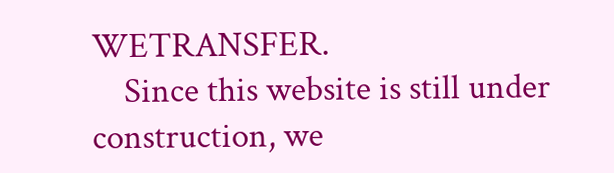WETRANSFER.
    Since this website is still under construction, we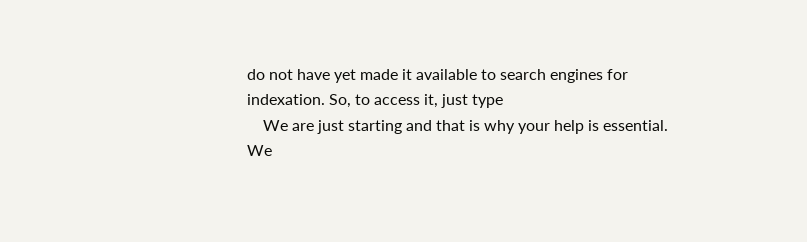do not have yet made it available to search engines for indexation. So, to access it, just type
    We are just starting and that is why your help is essential. We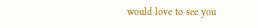would love to see you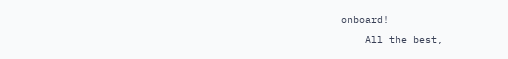onboard!
    All the best,